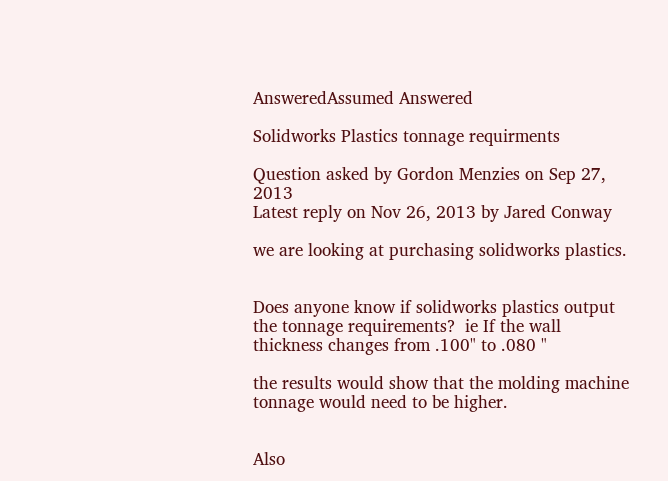AnsweredAssumed Answered

Solidworks Plastics tonnage requirments

Question asked by Gordon Menzies on Sep 27, 2013
Latest reply on Nov 26, 2013 by Jared Conway

we are looking at purchasing solidworks plastics.


Does anyone know if solidworks plastics output the tonnage requirements?  ie If the wall thickness changes from .100" to .080 "

the results would show that the molding machine tonnage would need to be higher.


Also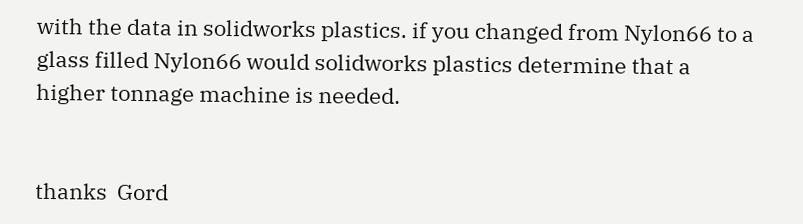with the data in solidworks plastics. if you changed from Nylon66 to a glass filled Nylon66 would solidworks plastics determine that a higher tonnage machine is needed.


thanks  Gord